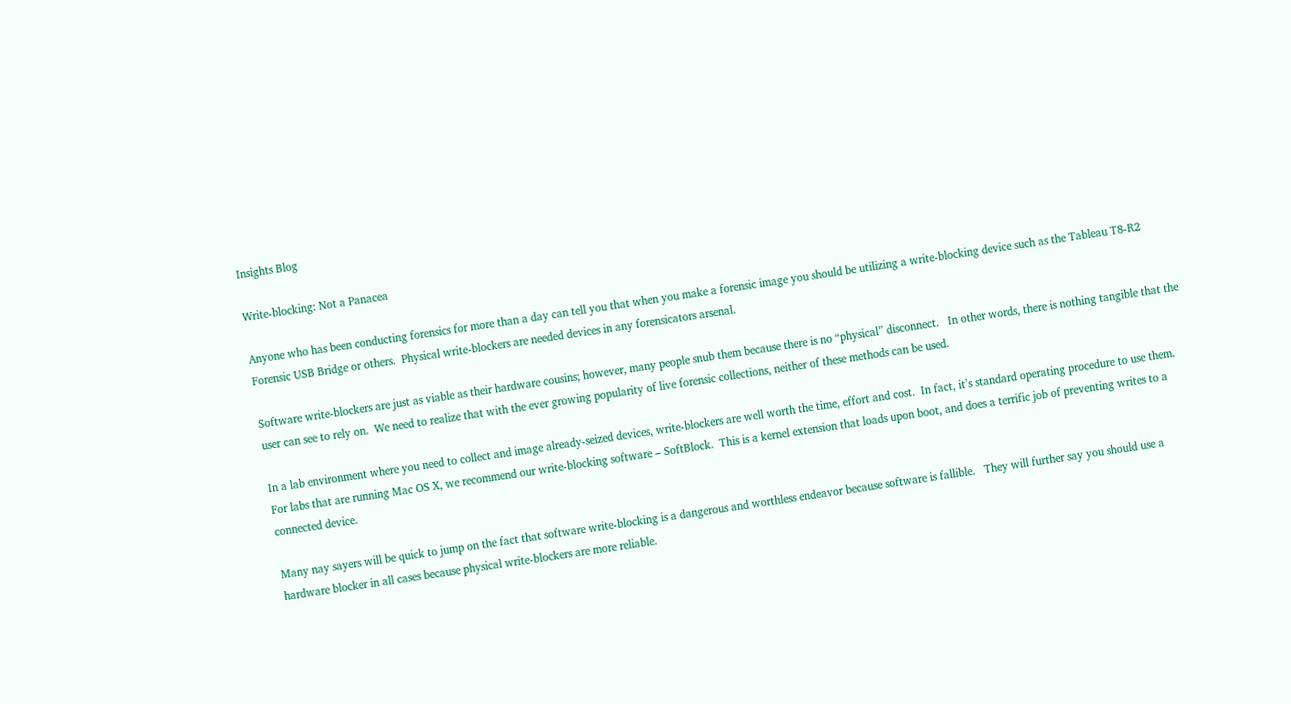Insights Blog

Write-blocking: Not a Panacea

Anyone who has been conducting forensics for more than a day can tell you that when you make a forensic image you should be utilizing a write-blocking device such as the Tableau T8-R2 Forensic USB Bridge or others.  Physical write-blockers are needed devices in any forensicators arsenal.

Software write-blockers are just as viable as their hardware cousins; however, many people snub them because there is no “physical” disconnect.   In other words, there is nothing tangible that the user can see to rely on.  We need to realize that with the ever growing popularity of live forensic collections, neither of these methods can be used.

In a lab environment where you need to collect and image already-seized devices, write-blockers are well worth the time, effort and cost.  In fact, it’s standard operating procedure to use them.  For labs that are running Mac OS X, we recommend our write-blocking software – SoftBlock.  This is a kernel extension that loads upon boot, and does a terrific job of preventing writes to a connected device.

Many nay sayers will be quick to jump on the fact that software write-blocking is a dangerous and worthless endeavor because software is fallible.   They will further say you should use a hardware blocker in all cases because physical write-blockers are more reliable.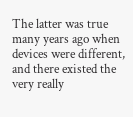The latter was true many years ago when devices were different, and there existed the very really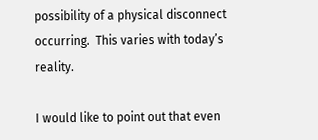possibility of a physical disconnect occurring.  This varies with today’s reality.

I would like to point out that even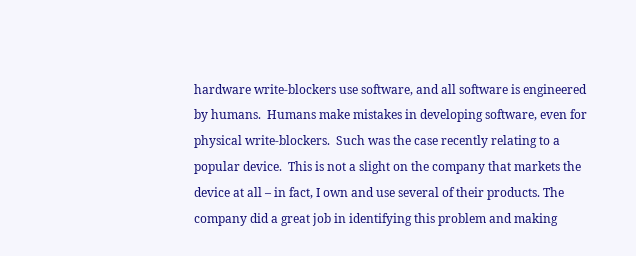hardware write-blockers use software, and all software is engineered by humans.  Humans make mistakes in developing software, even for physical write-blockers.  Such was the case recently relating to a popular device.  This is not a slight on the company that markets the device at all – in fact, I own and use several of their products. The company did a great job in identifying this problem and making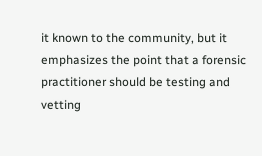it known to the community, but it emphasizes the point that a forensic practitioner should be testing and vetting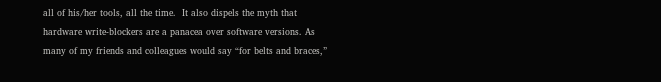all of his/her tools, all the time.  It also dispels the myth that hardware write-blockers are a panacea over software versions. As many of my friends and colleagues would say “for belts and braces,”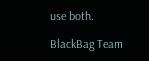use both.

BlackBag Team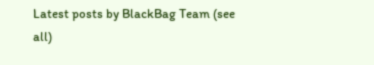Latest posts by BlackBag Team (see all)